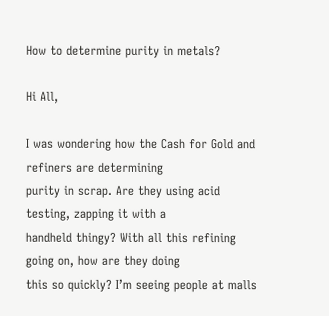How to determine purity in metals?

Hi All,

I was wondering how the Cash for Gold and refiners are determining
purity in scrap. Are they using acid testing, zapping it with a
handheld thingy? With all this refining going on, how are they doing
this so quickly? I’m seeing people at malls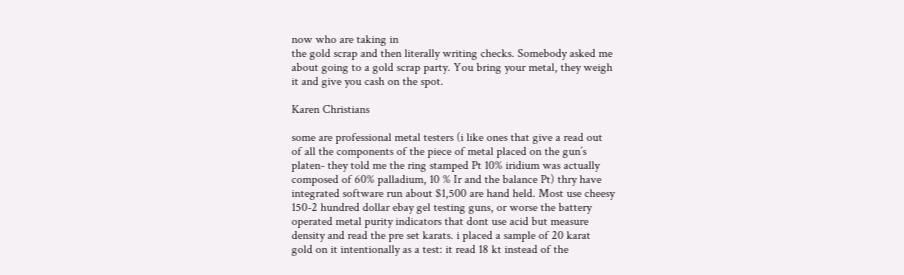now who are taking in
the gold scrap and then literally writing checks. Somebody asked me
about going to a gold scrap party. You bring your metal, they weigh
it and give you cash on the spot.

Karen Christians

some are professional metal testers (i like ones that give a read out
of all the components of the piece of metal placed on the gun’s
platen- they told me the ring stamped Pt 10% iridium was actually
composed of 60% palladium, 10 % Ir and the balance Pt) thry have
integrated software run about $1,500 are hand held. Most use cheesy
150-2 hundred dollar ebay gel testing guns, or worse the battery
operated metal purity indicators that dont use acid but measure
density and read the pre set karats. i placed a sample of 20 karat
gold on it intentionally as a test: it read 18 kt instead of the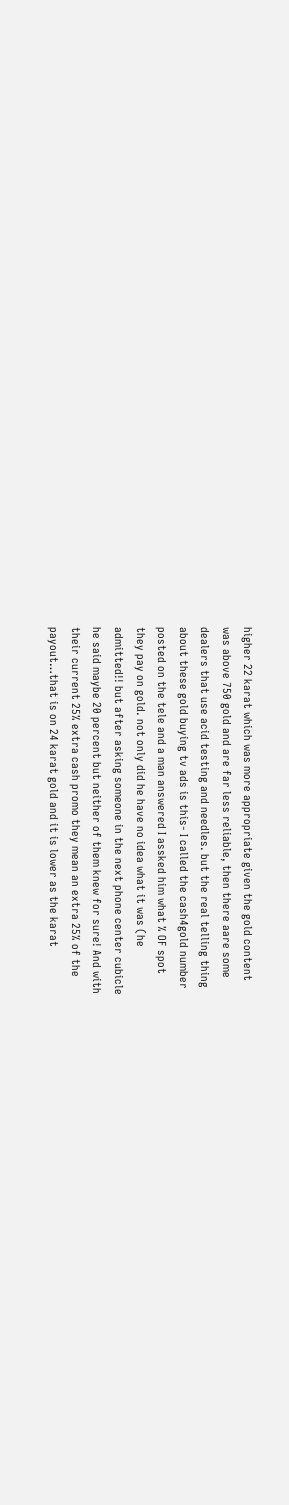higher 22 karat which was more appropriate given the gold content
was above 750 gold and are far less reliable, then there aare some
dealers that use acid testing and needles. but the real telling thing
about these gold buying tv ads is this- I called the cash4gold number
posted on the tele and a man answered I assked him what % OF spot
they pay on gold. not only did he have no idea what it was (he
admitted!! but after asking someone in the next phone center cubicle
he said maybe 20 percent but neither of them knew for sure! And with
their current 25% extra cash promo they mean an extra 25% of the
payout…that is on 24 karat gold and it is lower as the karat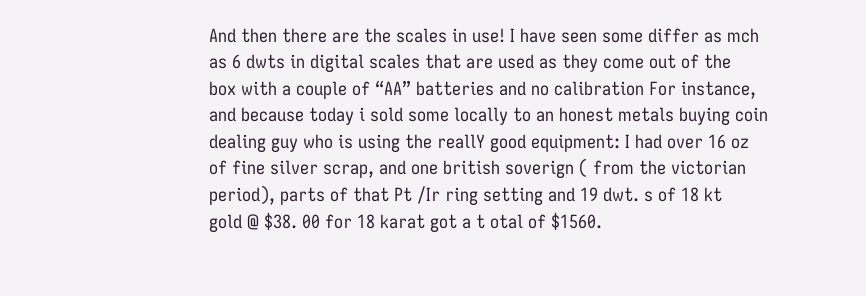And then there are the scales in use! I have seen some differ as mch
as 6 dwts in digital scales that are used as they come out of the
box with a couple of “AA” batteries and no calibration For instance,
and because today i sold some locally to an honest metals buying coin
dealing guy who is using the reallY good equipment: I had over 16 oz
of fine silver scrap, and one british soverign ( from the victorian
period), parts of that Pt /Ir ring setting and 19 dwt. s of 18 kt
gold @ $38. 00 for 18 karat got a t otal of $1560.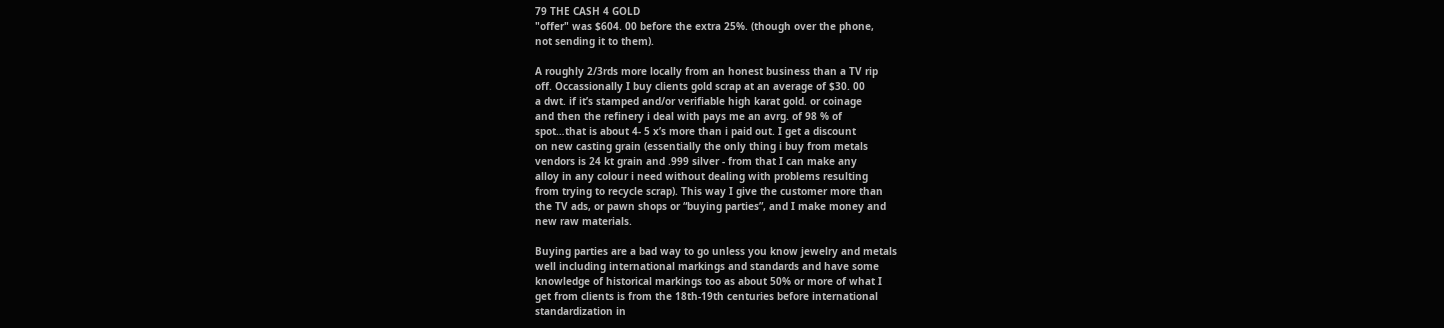79 THE CASH 4 GOLD
"offer" was $604. 00 before the extra 25%. (though over the phone,
not sending it to them).

A roughly 2/3rds more locally from an honest business than a TV rip
off. Occassionally I buy clients gold scrap at an average of $30. 00
a dwt. if it’s stamped and/or verifiable high karat gold. or coinage
and then the refinery i deal with pays me an avrg. of 98 % of
spot…that is about 4- 5 x’s more than i paid out. I get a discount
on new casting grain (essentially the only thing i buy from metals
vendors is 24 kt grain and .999 silver - from that I can make any
alloy in any colour i need without dealing with problems resulting
from trying to recycle scrap). This way I give the customer more than
the TV ads, or pawn shops or “buying parties”, and I make money and
new raw materials.

Buying parties are a bad way to go unless you know jewelry and metals
well including international markings and standards and have some
knowledge of historical markings too as about 50% or more of what I
get from clients is from the 18th-19th centuries before international
standardization in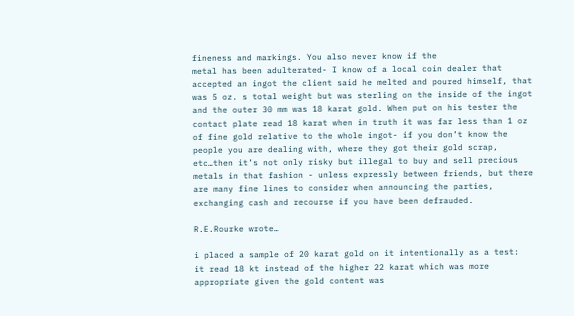fineness and markings. You also never know if the
metal has been adulterated- I know of a local coin dealer that
accepted an ingot the client said he melted and poured himself, that
was 5 oz. s total weight but was sterling on the inside of the ingot
and the outer 30 mm was 18 karat gold. When put on his tester the
contact plate read 18 karat when in truth it was far less than 1 oz
of fine gold relative to the whole ingot- if you don’t know the
people you are dealing with, where they got their gold scrap,
etc…then it’s not only risky but illegal to buy and sell precious
metals in that fashion - unless expressly between friends, but there
are many fine lines to consider when announcing the parties,
exchanging cash and recourse if you have been defrauded.

R.E.Rourke wrote…

i placed a sample of 20 karat gold on it intentionally as a test:
it read 18 kt instead of the higher 22 karat which was more
appropriate given the gold content was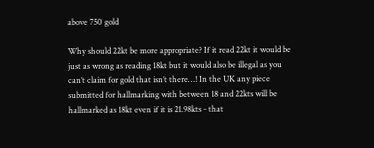above 750 gold

Why should 22kt be more appropriate? If it read 22kt it would be
just as wrong as reading 18kt but it would also be illegal as you
can’t claim for gold that isn’t there…! In the UK any piece
submitted for hallmarking with between 18 and 22kts will be
hallmarked as 18kt even if it is 21.98kts - that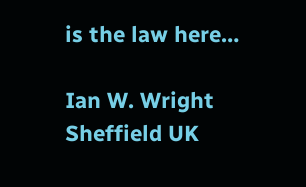is the law here…

Ian W. Wright
Sheffield UK